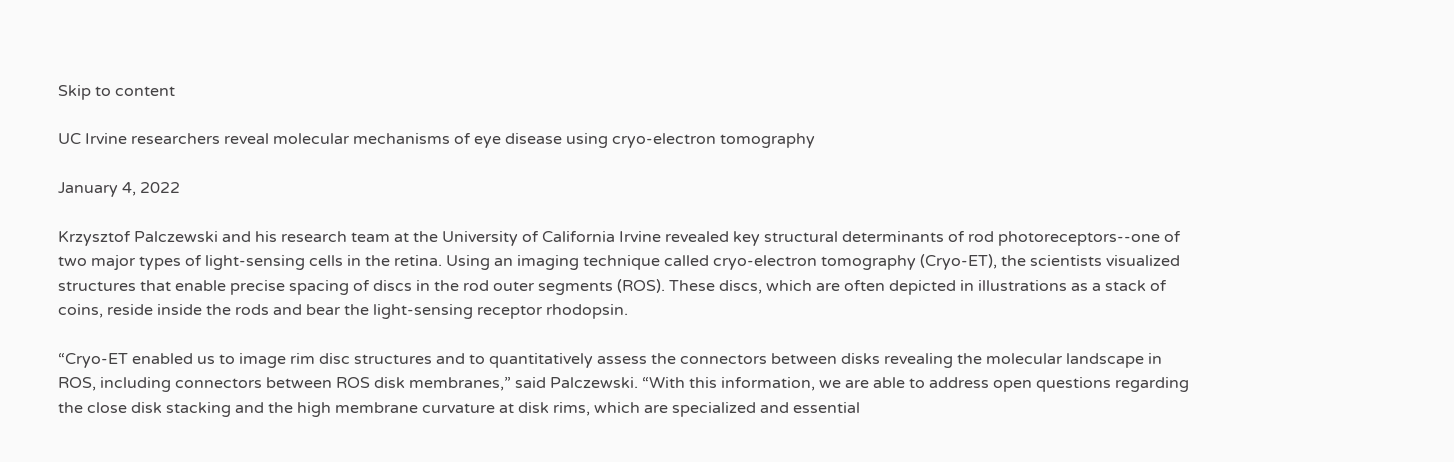Skip to content

UC Irvine researchers reveal molecular mechanisms of eye disease using cryo-electron tomography

January 4, 2022

Krzysztof Palczewski and his research team at the University of California Irvine revealed key structural determinants of rod photoreceptors--one of two major types of light-sensing cells in the retina. Using an imaging technique called cryo-electron tomography (Cryo-ET), the scientists visualized structures that enable precise spacing of discs in the rod outer segments (ROS). These discs, which are often depicted in illustrations as a stack of coins, reside inside the rods and bear the light-sensing receptor rhodopsin.

“Cryo-ET enabled us to image rim disc structures and to quantitatively assess the connectors between disks revealing the molecular landscape in ROS, including connectors between ROS disk membranes,” said Palczewski. “With this information, we are able to address open questions regarding the close disk stacking and the high membrane curvature at disk rims, which are specialized and essential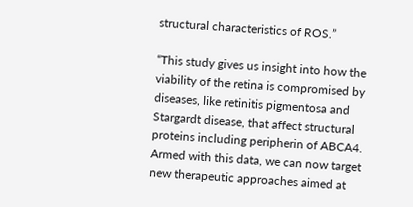structural characteristics of ROS.”

“This study gives us insight into how the viability of the retina is compromised by diseases, like retinitis pigmentosa and Stargardt disease, that affect structural proteins including peripherin of ABCA4. Armed with this data, we can now target new therapeutic approaches aimed at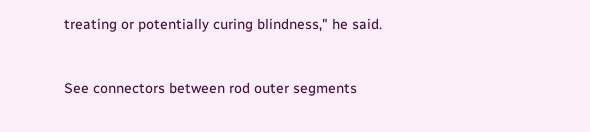treating or potentially curing blindness," he said.


See connectors between rod outer segments